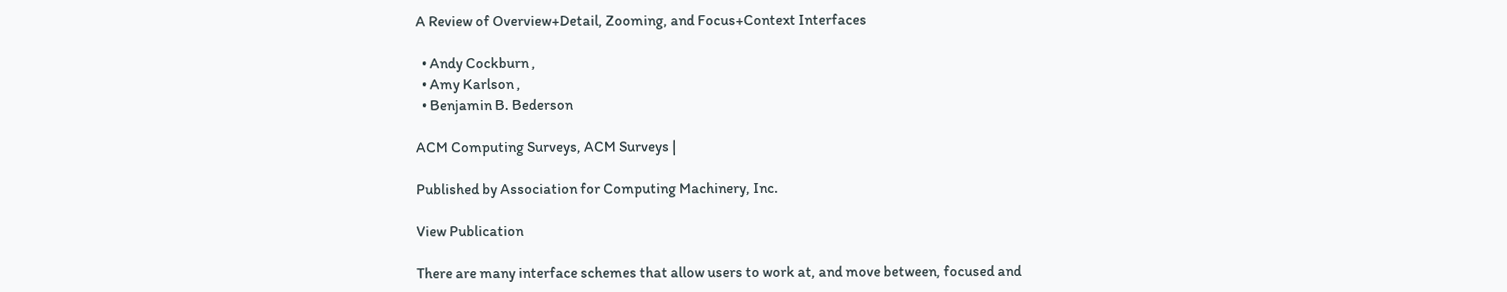A Review of Overview+Detail, Zooming, and Focus+Context Interfaces

  • Andy Cockburn ,
  • Amy Karlson ,
  • Benjamin B. Bederson

ACM Computing Surveys, ACM Surveys |

Published by Association for Computing Machinery, Inc.

View Publication

There are many interface schemes that allow users to work at, and move between, focused and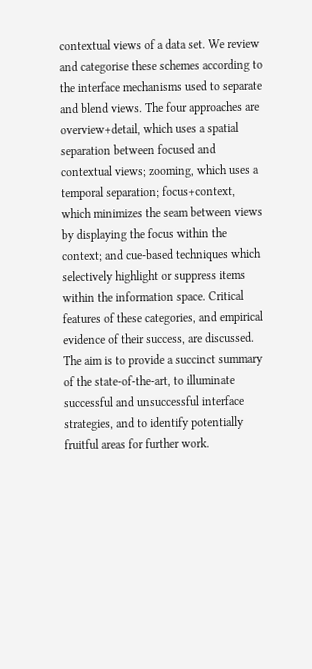contextual views of a data set. We review and categorise these schemes according to the interface mechanisms used to separate and blend views. The four approaches are overview+detail, which uses a spatial separation between focused and contextual views; zooming, which uses a temporal separation; focus+context, which minimizes the seam between views by displaying the focus within the context; and cue-based techniques which selectively highlight or suppress items within the information space. Critical features of these categories, and empirical evidence of their success, are discussed. The aim is to provide a succinct summary of the state-of-the-art, to illuminate successful and unsuccessful interface strategies, and to identify potentially fruitful areas for further work.